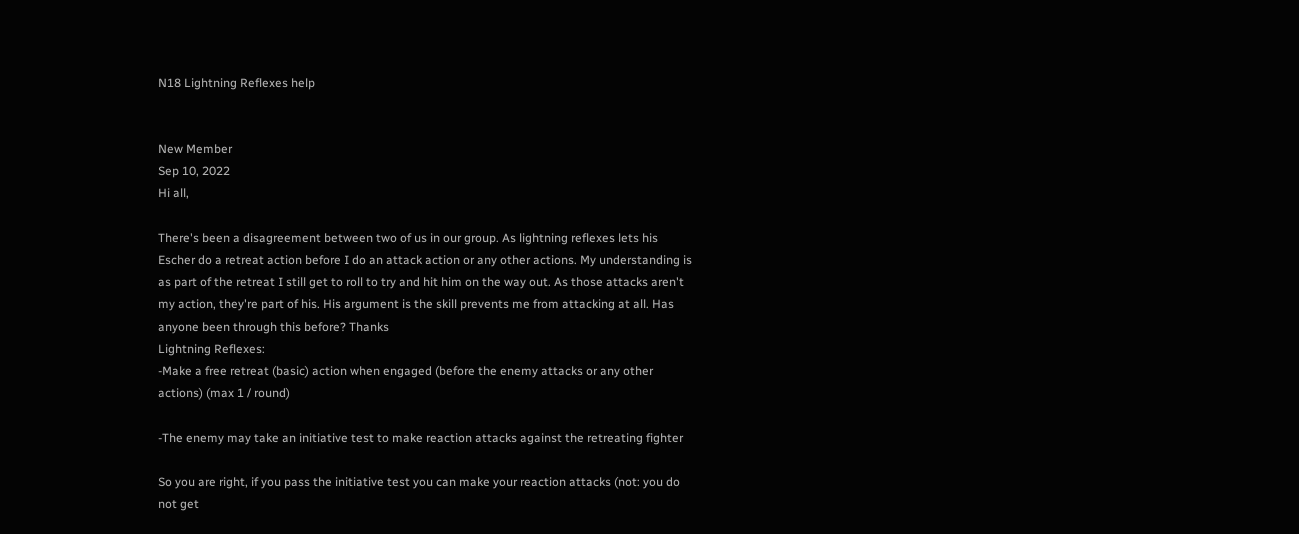N18 Lightning Reflexes help


New Member
Sep 10, 2022
Hi all,

There's been a disagreement between two of us in our group. As lightning reflexes lets his Escher do a retreat action before I do an attack action or any other actions. My understanding is as part of the retreat I still get to roll to try and hit him on the way out. As those attacks aren't my action, they're part of his. His argument is the skill prevents me from attacking at all. Has anyone been through this before? Thanks
Lightning Reflexes:
-Make a free retreat (basic) action when engaged (before the enemy attacks or any other actions) (max 1 / round)

-The enemy may take an initiative test to make reaction attacks against the retreating fighter

So you are right, if you pass the initiative test you can make your reaction attacks (not: you do not get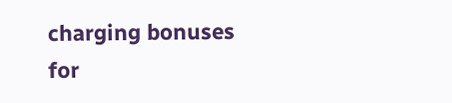charging bonuses for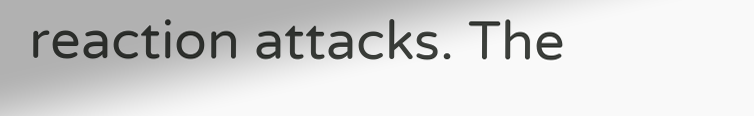reaction attacks. The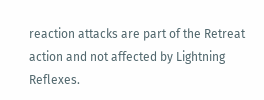reaction attacks are part of the Retreat action and not affected by Lightning Reflexes.